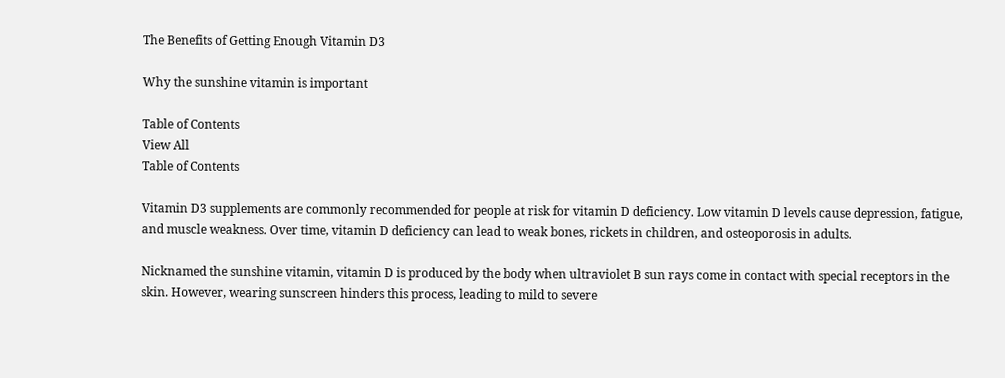The Benefits of Getting Enough Vitamin D3

Why the sunshine vitamin is important

Table of Contents
View All
Table of Contents

Vitamin D3 supplements are commonly recommended for people at risk for vitamin D deficiency. Low vitamin D levels cause depression, fatigue, and muscle weakness. Over time, vitamin D deficiency can lead to weak bones, rickets in children, and osteoporosis in adults.

Nicknamed the sunshine vitamin, vitamin D is produced by the body when ultraviolet B sun rays come in contact with special receptors in the skin. However, wearing sunscreen hinders this process, leading to mild to severe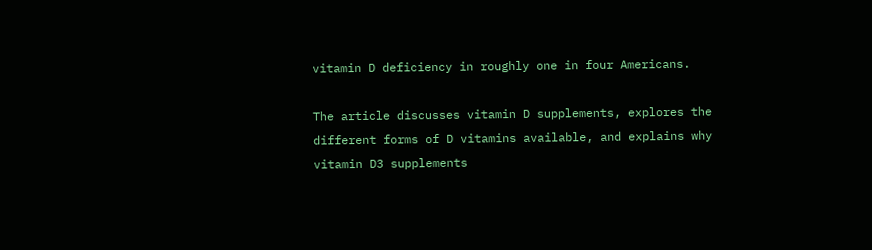vitamin D deficiency in roughly one in four Americans.

The article discusses vitamin D supplements, explores the different forms of D vitamins available, and explains why vitamin D3 supplements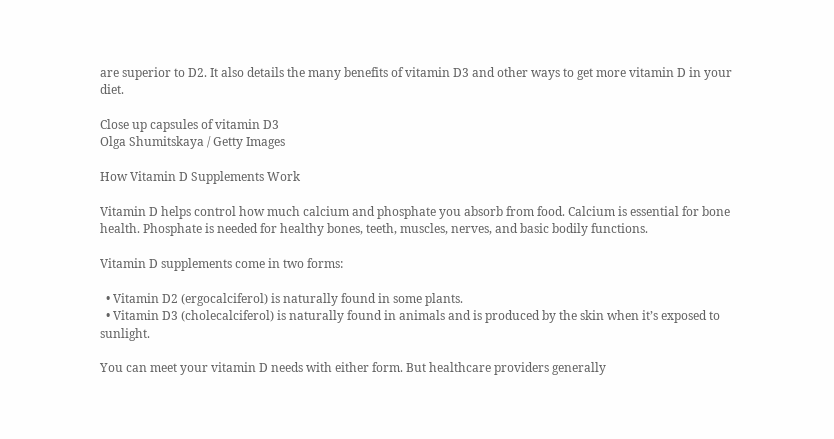are superior to D2. It also details the many benefits of vitamin D3 and other ways to get more vitamin D in your diet.

Close up capsules of vitamin D3
Olga Shumitskaya / Getty Images

How Vitamin D Supplements Work

Vitamin D helps control how much calcium and phosphate you absorb from food. Calcium is essential for bone health. Phosphate is needed for healthy bones, teeth, muscles, nerves, and basic bodily functions.

Vitamin D supplements come in two forms:

  • Vitamin D2 (ergocalciferol) is naturally found in some plants.
  • Vitamin D3 (cholecalciferol) is naturally found in animals and is produced by the skin when it’s exposed to sunlight.

You can meet your vitamin D needs with either form. But healthcare providers generally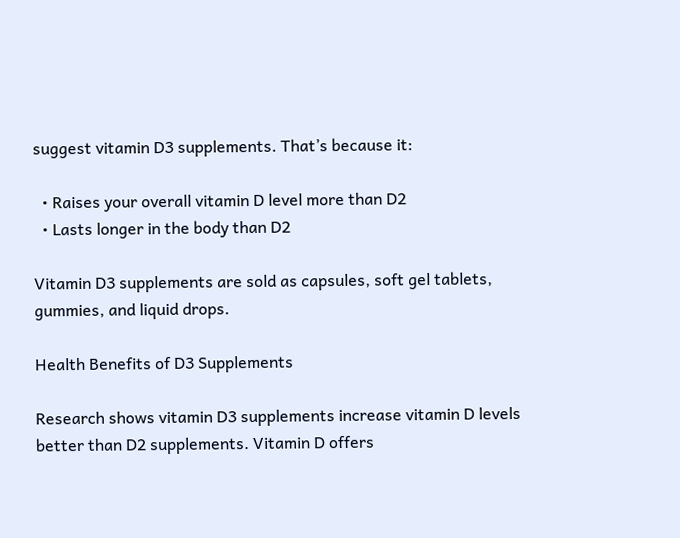suggest vitamin D3 supplements. That’s because it:

  • Raises your overall vitamin D level more than D2
  • Lasts longer in the body than D2

Vitamin D3 supplements are sold as capsules, soft gel tablets, gummies, and liquid drops.

Health Benefits of D3 Supplements

Research shows vitamin D3 supplements increase vitamin D levels better than D2 supplements. Vitamin D offers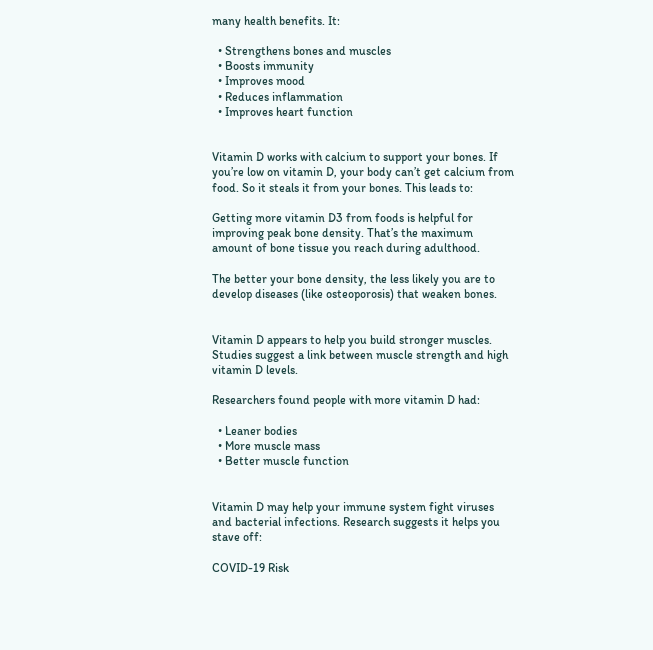many health benefits. It:

  • Strengthens bones and muscles
  • Boosts immunity
  • Improves mood
  • Reduces inflammation
  • Improves heart function


Vitamin D works with calcium to support your bones. If you’re low on vitamin D, your body can’t get calcium from food. So it steals it from your bones. This leads to:

Getting more vitamin D3 from foods is helpful for improving peak bone density. That’s the maximum amount of bone tissue you reach during adulthood.

The better your bone density, the less likely you are to develop diseases (like osteoporosis) that weaken bones.


Vitamin D appears to help you build stronger muscles. Studies suggest a link between muscle strength and high vitamin D levels.

Researchers found people with more vitamin D had:

  • Leaner bodies
  • More muscle mass
  • Better muscle function


Vitamin D may help your immune system fight viruses and bacterial infections. Research suggests it helps you stave off:

COVID-19 Risk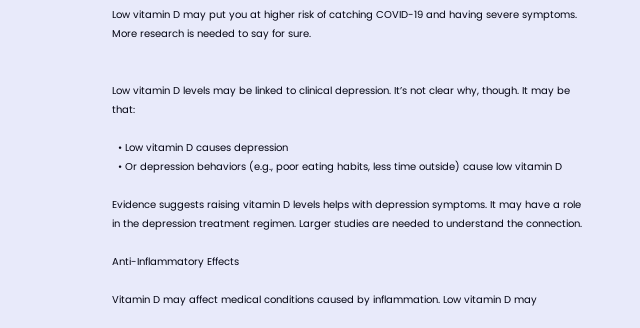Low vitamin D may put you at higher risk of catching COVID-19 and having severe symptoms. More research is needed to say for sure.


Low vitamin D levels may be linked to clinical depression. It’s not clear why, though. It may be that:

  • Low vitamin D causes depression
  • Or depression behaviors (e.g., poor eating habits, less time outside) cause low vitamin D

Evidence suggests raising vitamin D levels helps with depression symptoms. It may have a role in the depression treatment regimen. Larger studies are needed to understand the connection.

Anti-Inflammatory Effects

Vitamin D may affect medical conditions caused by inflammation. Low vitamin D may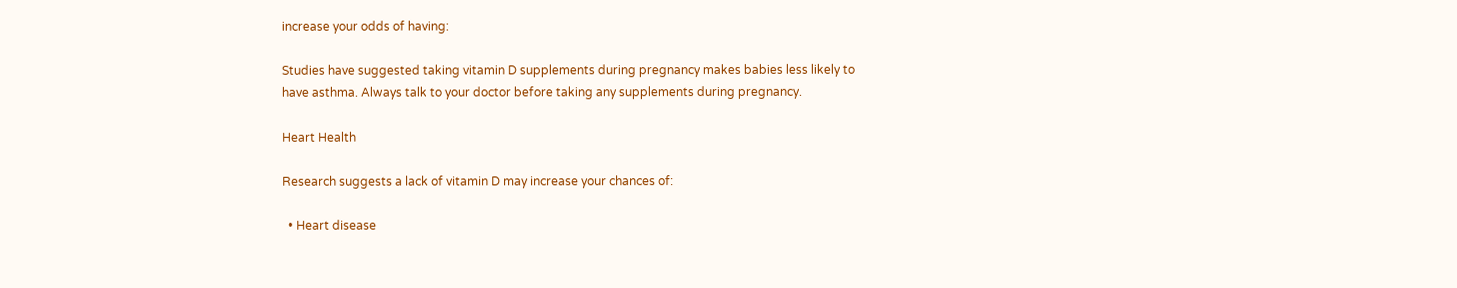increase your odds of having:

Studies have suggested taking vitamin D supplements during pregnancy makes babies less likely to have asthma. Always talk to your doctor before taking any supplements during pregnancy.

Heart Health

Research suggests a lack of vitamin D may increase your chances of:

  • Heart disease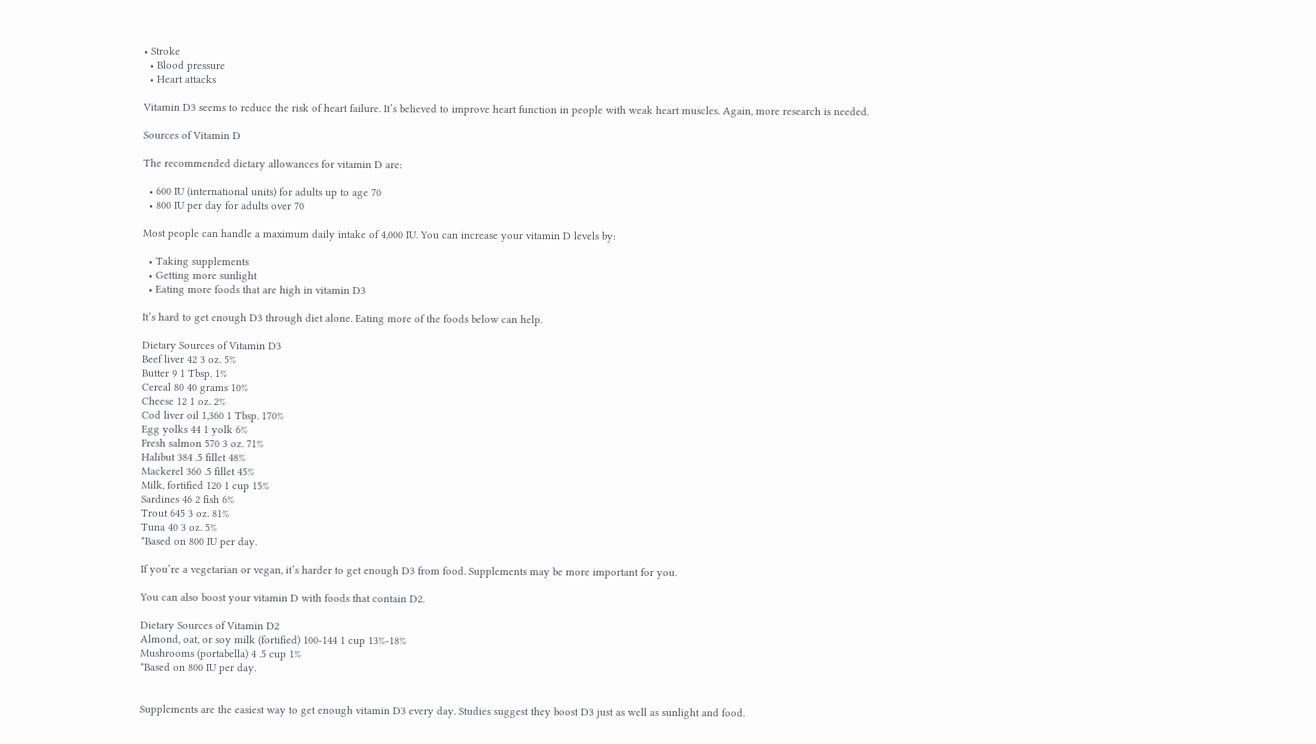• Stroke
  • Blood pressure
  • Heart attacks

Vitamin D3 seems to reduce the risk of heart failure. It’s believed to improve heart function in people with weak heart muscles. Again, more research is needed.

Sources of Vitamin D

The recommended dietary allowances for vitamin D are:

  • 600 IU (international units) for adults up to age 70
  • 800 IU per day for adults over 70

Most people can handle a maximum daily intake of 4,000 IU. You can increase your vitamin D levels by:

  • Taking supplements
  • Getting more sunlight
  • Eating more foods that are high in vitamin D3

It’s hard to get enough D3 through diet alone. Eating more of the foods below can help.

Dietary Sources of Vitamin D3
Beef liver 42 3 oz. 5%
Butter 9 1 Tbsp. 1%
Cereal 80 40 grams 10%
Cheese 12 1 oz. 2%
Cod liver oil 1,360 1 Tbsp. 170%
Egg yolks 44 1 yolk 6%
Fresh salmon 570 3 oz. 71%
Halibut 384 .5 fillet 48%
Mackerel 360 .5 fillet 45%
Milk, fortified 120 1 cup 15%
Sardines 46 2 fish 6%
Trout 645 3 oz. 81%
Tuna 40 3 oz. 5%
*Based on 800 IU per day.

If you’re a vegetarian or vegan, it’s harder to get enough D3 from food. Supplements may be more important for you.

You can also boost your vitamin D with foods that contain D2.

Dietary Sources of Vitamin D2
Almond, oat, or soy milk (fortified) 100-144 1 cup 13%-18%
Mushrooms (portabella) 4 .5 cup 1%
*Based on 800 IU per day.


Supplements are the easiest way to get enough vitamin D3 every day. Studies suggest they boost D3 just as well as sunlight and food.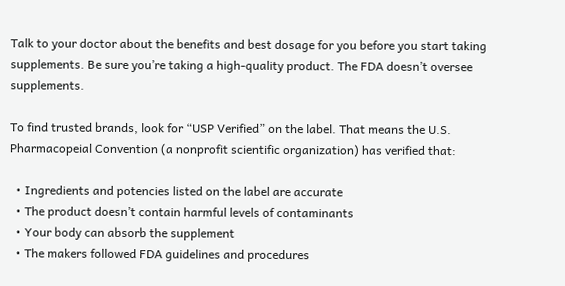Talk to your doctor about the benefits and best dosage for you before you start taking supplements. Be sure you’re taking a high-quality product. The FDA doesn’t oversee supplements.

To find trusted brands, look for “USP Verified” on the label. That means the U.S. Pharmacopeial Convention (a nonprofit scientific organization) has verified that:

  • Ingredients and potencies listed on the label are accurate
  • The product doesn’t contain harmful levels of contaminants
  • Your body can absorb the supplement
  • The makers followed FDA guidelines and procedures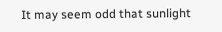It may seem odd that sunlight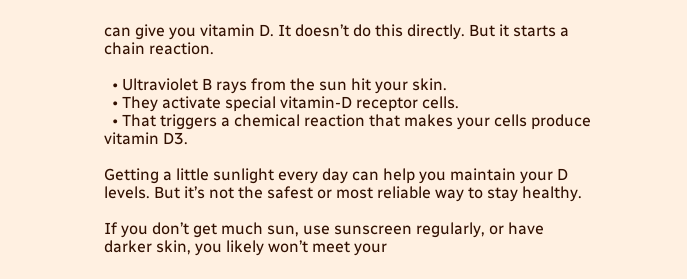can give you vitamin D. It doesn’t do this directly. But it starts a chain reaction.

  • Ultraviolet B rays from the sun hit your skin.
  • They activate special vitamin-D receptor cells.
  • That triggers a chemical reaction that makes your cells produce vitamin D3.

Getting a little sunlight every day can help you maintain your D levels. But it’s not the safest or most reliable way to stay healthy.

If you don’t get much sun, use sunscreen regularly, or have darker skin, you likely won’t meet your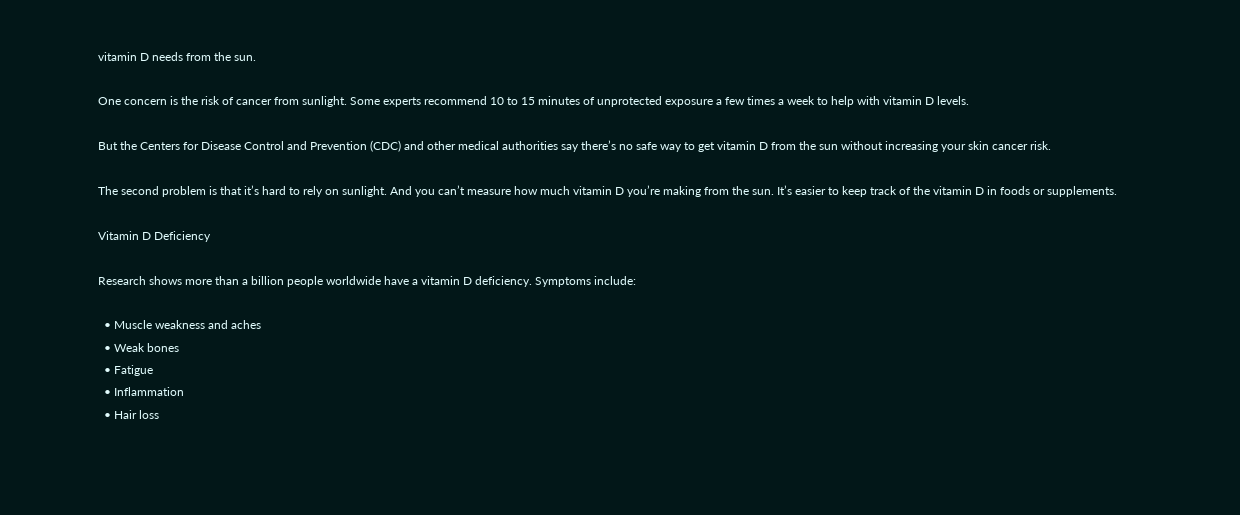vitamin D needs from the sun.

One concern is the risk of cancer from sunlight. Some experts recommend 10 to 15 minutes of unprotected exposure a few times a week to help with vitamin D levels.

But the Centers for Disease Control and Prevention (CDC) and other medical authorities say there’s no safe way to get vitamin D from the sun without increasing your skin cancer risk.

The second problem is that it’s hard to rely on sunlight. And you can’t measure how much vitamin D you’re making from the sun. It’s easier to keep track of the vitamin D in foods or supplements.

Vitamin D Deficiency

Research shows more than a billion people worldwide have a vitamin D deficiency. Symptoms include:

  • Muscle weakness and aches
  • Weak bones
  • Fatigue
  • Inflammation
  • Hair loss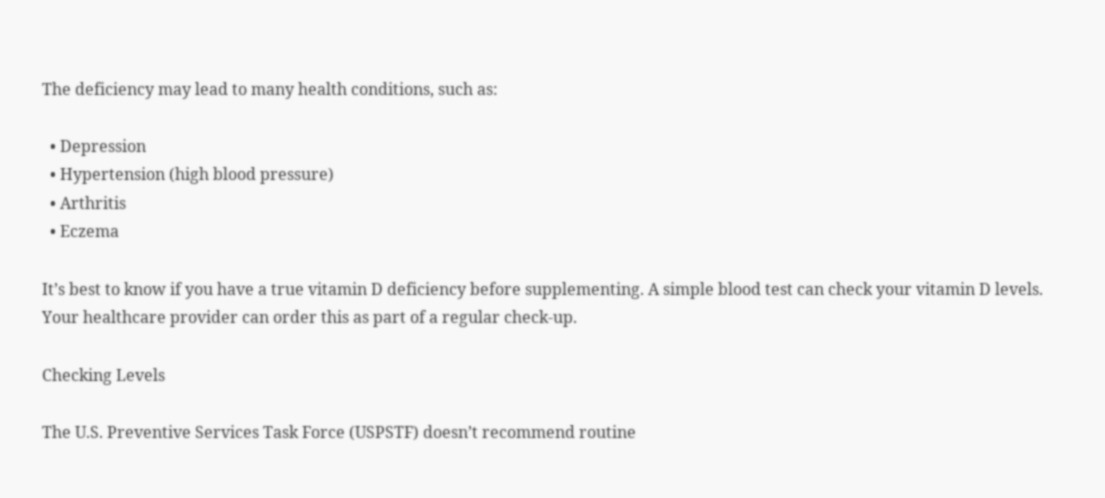The deficiency may lead to many health conditions, such as:

  • Depression
  • Hypertension (high blood pressure)
  • Arthritis
  • Eczema

It’s best to know if you have a true vitamin D deficiency before supplementing. A simple blood test can check your vitamin D levels. Your healthcare provider can order this as part of a regular check-up.

Checking Levels

The U.S. Preventive Services Task Force (USPSTF) doesn’t recommend routine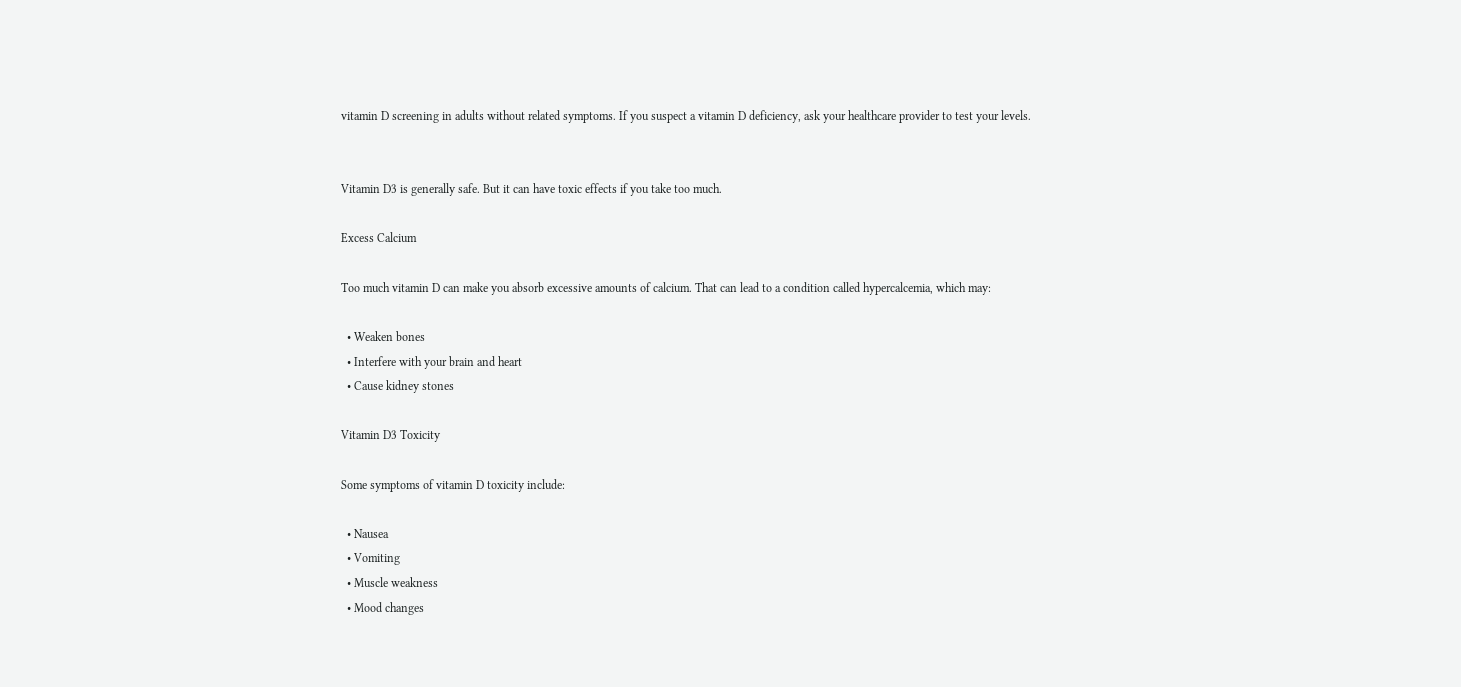vitamin D screening in adults without related symptoms. If you suspect a vitamin D deficiency, ask your healthcare provider to test your levels.


Vitamin D3 is generally safe. But it can have toxic effects if you take too much.

Excess Calcium

Too much vitamin D can make you absorb excessive amounts of calcium. That can lead to a condition called hypercalcemia, which may:

  • Weaken bones
  • Interfere with your brain and heart
  • Cause kidney stones

Vitamin D3 Toxicity

Some symptoms of vitamin D toxicity include:

  • Nausea
  • Vomiting
  • Muscle weakness
  • Mood changes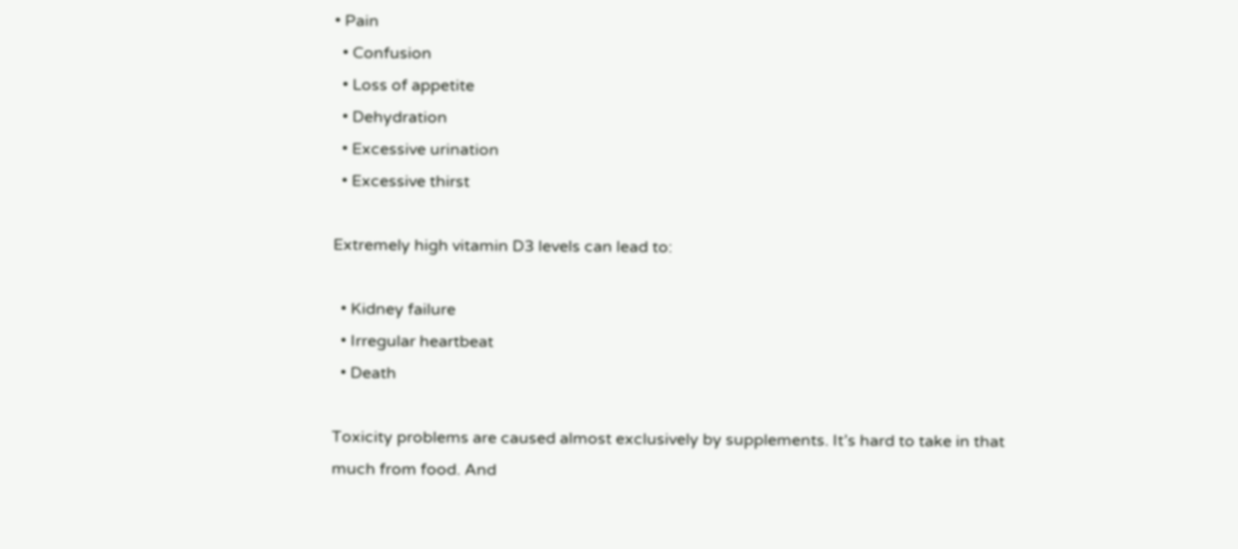• Pain
  • Confusion
  • Loss of appetite
  • Dehydration
  • Excessive urination
  • Excessive thirst

Extremely high vitamin D3 levels can lead to:

  • Kidney failure
  • Irregular heartbeat
  • Death

Toxicity problems are caused almost exclusively by supplements. It’s hard to take in that much from food. And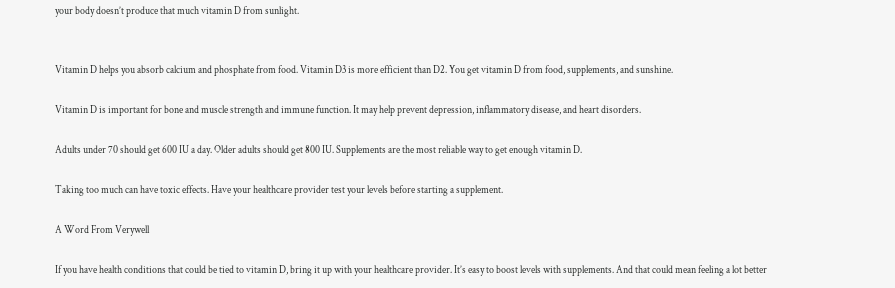your body doesn’t produce that much vitamin D from sunlight.


Vitamin D helps you absorb calcium and phosphate from food. Vitamin D3 is more efficient than D2. You get vitamin D from food, supplements, and sunshine.

Vitamin D is important for bone and muscle strength and immune function. It may help prevent depression, inflammatory disease, and heart disorders.

Adults under 70 should get 600 IU a day. Older adults should get 800 IU. Supplements are the most reliable way to get enough vitamin D.

Taking too much can have toxic effects. Have your healthcare provider test your levels before starting a supplement.

A Word From Verywell

If you have health conditions that could be tied to vitamin D, bring it up with your healthcare provider. It’s easy to boost levels with supplements. And that could mean feeling a lot better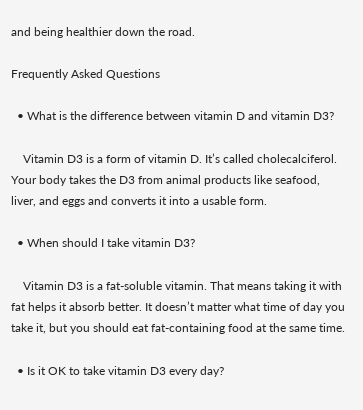and being healthier down the road.

Frequently Asked Questions

  • What is the difference between vitamin D and vitamin D3?

    Vitamin D3 is a form of vitamin D. It’s called cholecalciferol. Your body takes the D3 from animal products like seafood, liver, and eggs and converts it into a usable form.

  • When should I take vitamin D3?

    Vitamin D3 is a fat-soluble vitamin. That means taking it with fat helps it absorb better. It doesn’t matter what time of day you take it, but you should eat fat-containing food at the same time.

  • Is it OK to take vitamin D3 every day?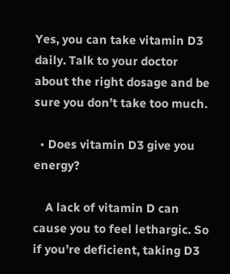Yes, you can take vitamin D3 daily. Talk to your doctor about the right dosage and be sure you don’t take too much.

  • Does vitamin D3 give you energy?

    A lack of vitamin D can cause you to feel lethargic. So if you’re deficient, taking D3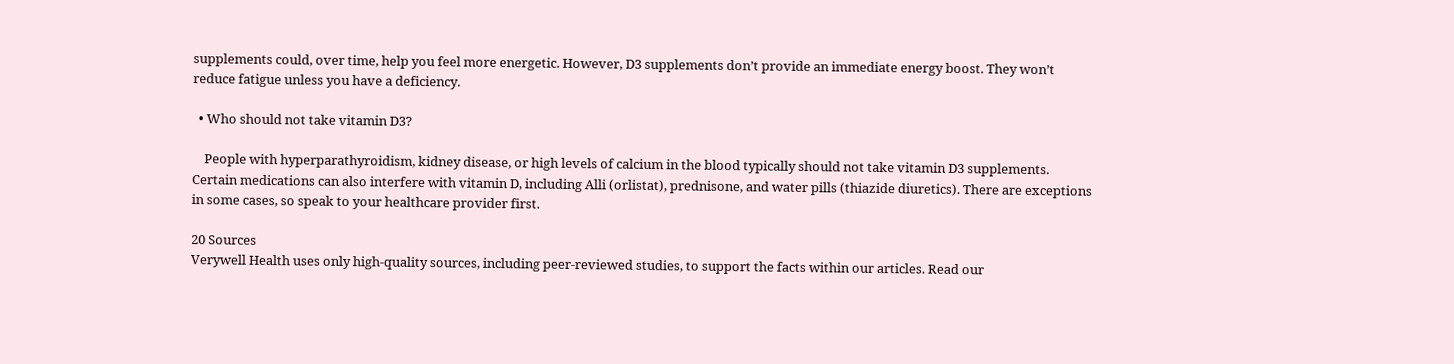supplements could, over time, help you feel more energetic. However, D3 supplements don’t provide an immediate energy boost. They won’t reduce fatigue unless you have a deficiency.

  • Who should not take vitamin D3?

    People with hyperparathyroidism, kidney disease, or high levels of calcium in the blood typically should not take vitamin D3 supplements. Certain medications can also interfere with vitamin D, including Alli (orlistat), prednisone, and water pills (thiazide diuretics). There are exceptions in some cases, so speak to your healthcare provider first.

20 Sources
Verywell Health uses only high-quality sources, including peer-reviewed studies, to support the facts within our articles. Read our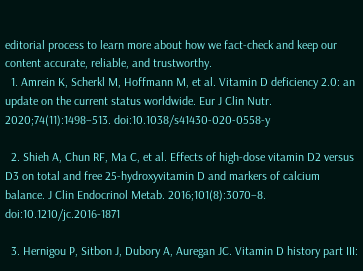editorial process to learn more about how we fact-check and keep our content accurate, reliable, and trustworthy.
  1. Amrein K, Scherkl M, Hoffmann M, et al. Vitamin D deficiency 2.0: an update on the current status worldwide. Eur J Clin Nutr. 2020;74(11):1498–513. doi:10.1038/s41430-020-0558-y

  2. Shieh A, Chun RF, Ma C, et al. Effects of high-dose vitamin D2 versus D3 on total and free 25-hydroxyvitamin D and markers of calcium balance. J Clin Endocrinol Metab. 2016;101(8):3070–8. doi:10.1210/jc.2016-1871

  3. Hernigou P, Sitbon J, Dubory A, Auregan JC. Vitamin D history part III: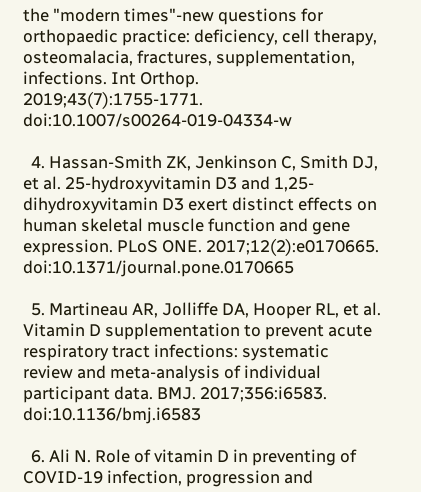the "modern times"-new questions for orthopaedic practice: deficiency, cell therapy, osteomalacia, fractures, supplementation, infections. Int Orthop. 2019;43(7):1755-1771. doi:10.1007/s00264-019-04334-w

  4. Hassan-Smith ZK, Jenkinson C, Smith DJ, et al. 25-hydroxyvitamin D3 and 1,25-dihydroxyvitamin D3 exert distinct effects on human skeletal muscle function and gene expression. PLoS ONE. 2017;12(2):e0170665. doi:10.1371/journal.pone.0170665

  5. Martineau AR, Jolliffe DA, Hooper RL, et al. Vitamin D supplementation to prevent acute respiratory tract infections: systematic review and meta-analysis of individual participant data. BMJ. 2017;356:i6583. doi:10.1136/bmj.i6583

  6. Ali N. Role of vitamin D in preventing of COVID-19 infection, progression and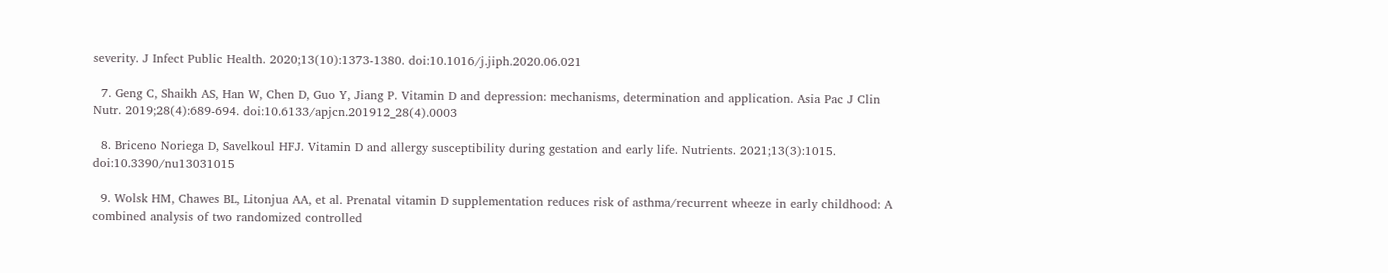severity. J Infect Public Health. 2020;13(10):1373-1380. doi:10.1016/j.jiph.2020.06.021

  7. Geng C, Shaikh AS, Han W, Chen D, Guo Y, Jiang P. Vitamin D and depression: mechanisms, determination and application. Asia Pac J Clin Nutr. 2019;28(4):689-694. doi:10.6133/apjcn.201912_28(4).0003

  8. Briceno Noriega D, Savelkoul HFJ. Vitamin D and allergy susceptibility during gestation and early life. Nutrients. 2021;13(3):1015. doi:10.3390/nu13031015

  9. Wolsk HM, Chawes BL, Litonjua AA, et al. Prenatal vitamin D supplementation reduces risk of asthma/recurrent wheeze in early childhood: A combined analysis of two randomized controlled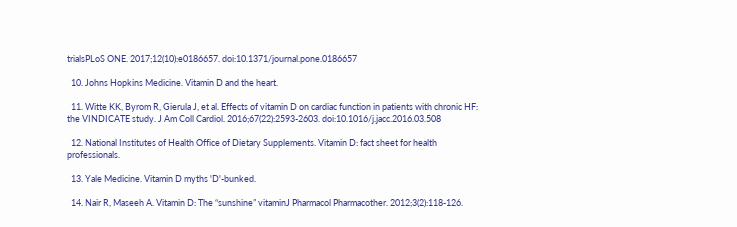trialsPLoS ONE. 2017;12(10):e0186657. doi:10.1371/journal.pone.0186657

  10. Johns Hopkins Medicine. Vitamin D and the heart.

  11. Witte KK, Byrom R, Gierula J, et al. Effects of vitamin D on cardiac function in patients with chronic HF: the VINDICATE study. J Am Coll Cardiol. 2016;67(22):2593-2603. doi:10.1016/j.jacc.2016.03.508

  12. National Institutes of Health Office of Dietary Supplements. Vitamin D: fact sheet for health professionals.

  13. Yale Medicine. Vitamin D myths 'D'-bunked.

  14. Nair R, Maseeh A. Vitamin D: The “sunshine” vitaminJ Pharmacol Pharmacother. 2012;3(2):118-126.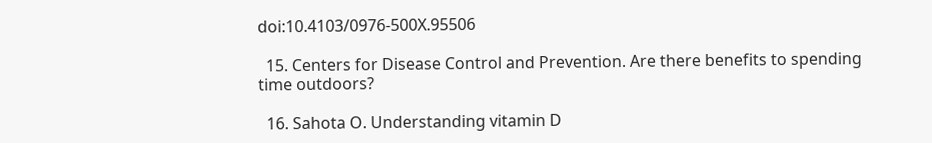doi:10.4103/0976-500X.95506

  15. Centers for Disease Control and Prevention. Are there benefits to spending time outdoors?

  16. Sahota O. Understanding vitamin D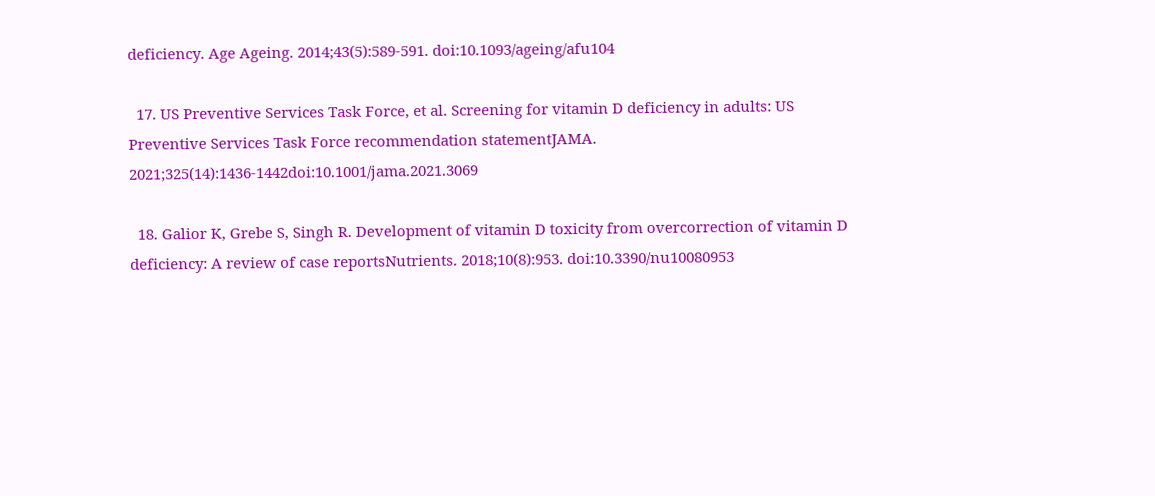deficiency. Age Ageing. 2014;43(5):589-591. doi:10.1093/ageing/afu104

  17. US Preventive Services Task Force, et al. Screening for vitamin D deficiency in adults: US Preventive Services Task Force recommendation statementJAMA. 2021;325(14):1436-1442doi:10.1001/jama.2021.3069

  18. Galior K, Grebe S, Singh R. Development of vitamin D toxicity from overcorrection of vitamin D deficiency: A review of case reportsNutrients. 2018;10(8):953. doi:10.3390/nu10080953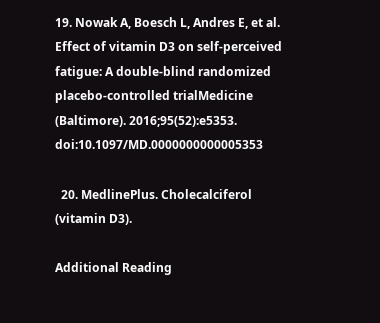19. Nowak A, Boesch L, Andres E, et al. Effect of vitamin D3 on self-perceived fatigue: A double-blind randomized placebo-controlled trialMedicine (Baltimore). 2016;95(52):e5353. doi:10.1097/MD.0000000000005353

  20. MedlinePlus. Cholecalciferol (vitamin D3).

Additional Reading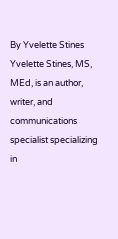By Yvelette Stines
Yvelette Stines, MS, MEd, is an author, writer, and communications specialist specializing in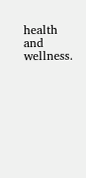health and wellness.